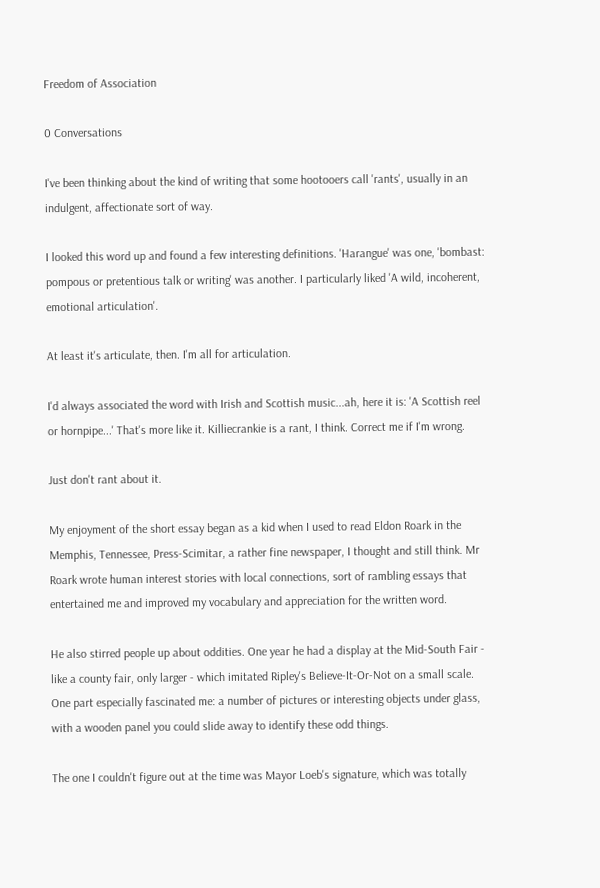Freedom of Association

0 Conversations

I've been thinking about the kind of writing that some hootooers call 'rants', usually in an indulgent, affectionate sort of way.

I looked this word up and found a few interesting definitions. 'Harangue' was one, 'bombast: pompous or pretentious talk or writing' was another. I particularly liked 'A wild, incoherent, emotional articulation'.

At least it's articulate, then. I'm all for articulation.

I'd always associated the word with Irish and Scottish music...ah, here it is: 'A Scottish reel or hornpipe...' That's more like it. Killiecrankie is a rant, I think. Correct me if I'm wrong.

Just don't rant about it.

My enjoyment of the short essay began as a kid when I used to read Eldon Roark in the Memphis, Tennessee, Press-Scimitar, a rather fine newspaper, I thought and still think. Mr Roark wrote human interest stories with local connections, sort of rambling essays that entertained me and improved my vocabulary and appreciation for the written word.

He also stirred people up about oddities. One year he had a display at the Mid-South Fair - like a county fair, only larger - which imitated Ripley's Believe-It-Or-Not on a small scale. One part especially fascinated me: a number of pictures or interesting objects under glass, with a wooden panel you could slide away to identify these odd things.

The one I couldn't figure out at the time was Mayor Loeb's signature, which was totally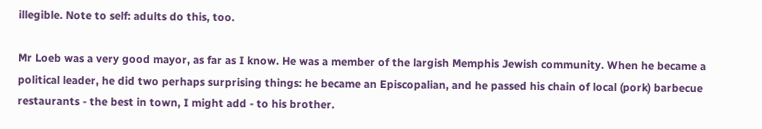illegible. Note to self: adults do this, too.

Mr Loeb was a very good mayor, as far as I know. He was a member of the largish Memphis Jewish community. When he became a political leader, he did two perhaps surprising things: he became an Episcopalian, and he passed his chain of local (pork) barbecue restaurants - the best in town, I might add - to his brother.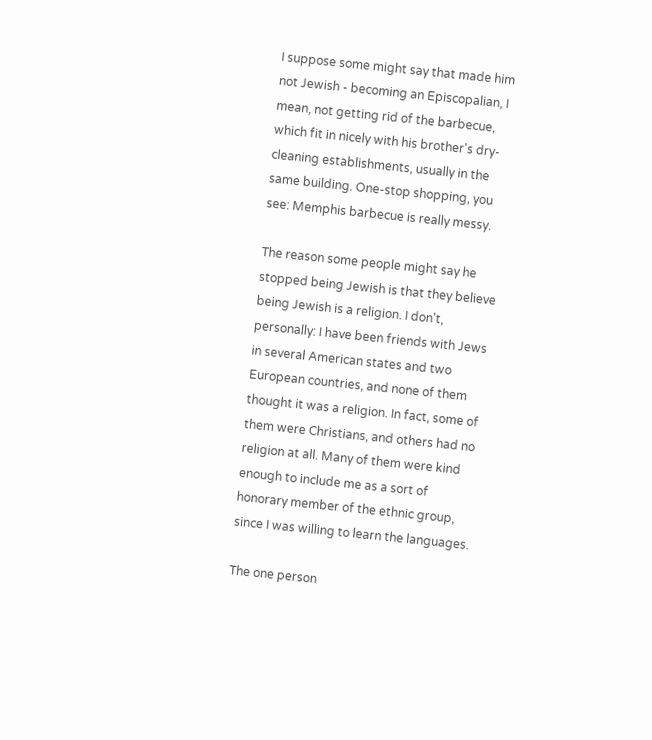I suppose some might say that made him not Jewish - becoming an Episcopalian, I mean, not getting rid of the barbecue, which fit in nicely with his brother's dry-cleaning establishments, usually in the same building. One-stop shopping, you see: Memphis barbecue is really messy.

The reason some people might say he stopped being Jewish is that they believe being Jewish is a religion. I don't, personally: I have been friends with Jews in several American states and two European countries, and none of them thought it was a religion. In fact, some of them were Christians, and others had no religion at all. Many of them were kind enough to include me as a sort of honorary member of the ethnic group, since I was willing to learn the languages.

The one person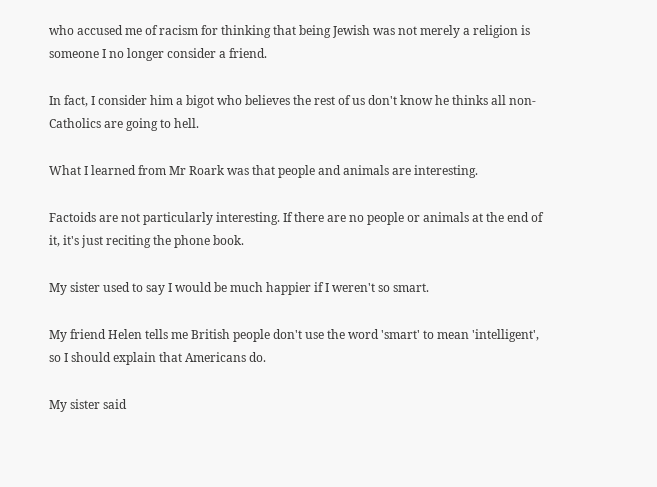who accused me of racism for thinking that being Jewish was not merely a religion is someone I no longer consider a friend.

In fact, I consider him a bigot who believes the rest of us don't know he thinks all non-Catholics are going to hell.

What I learned from Mr Roark was that people and animals are interesting.

Factoids are not particularly interesting. If there are no people or animals at the end of it, it's just reciting the phone book.

My sister used to say I would be much happier if I weren't so smart.

My friend Helen tells me British people don't use the word 'smart' to mean 'intelligent', so I should explain that Americans do.

My sister said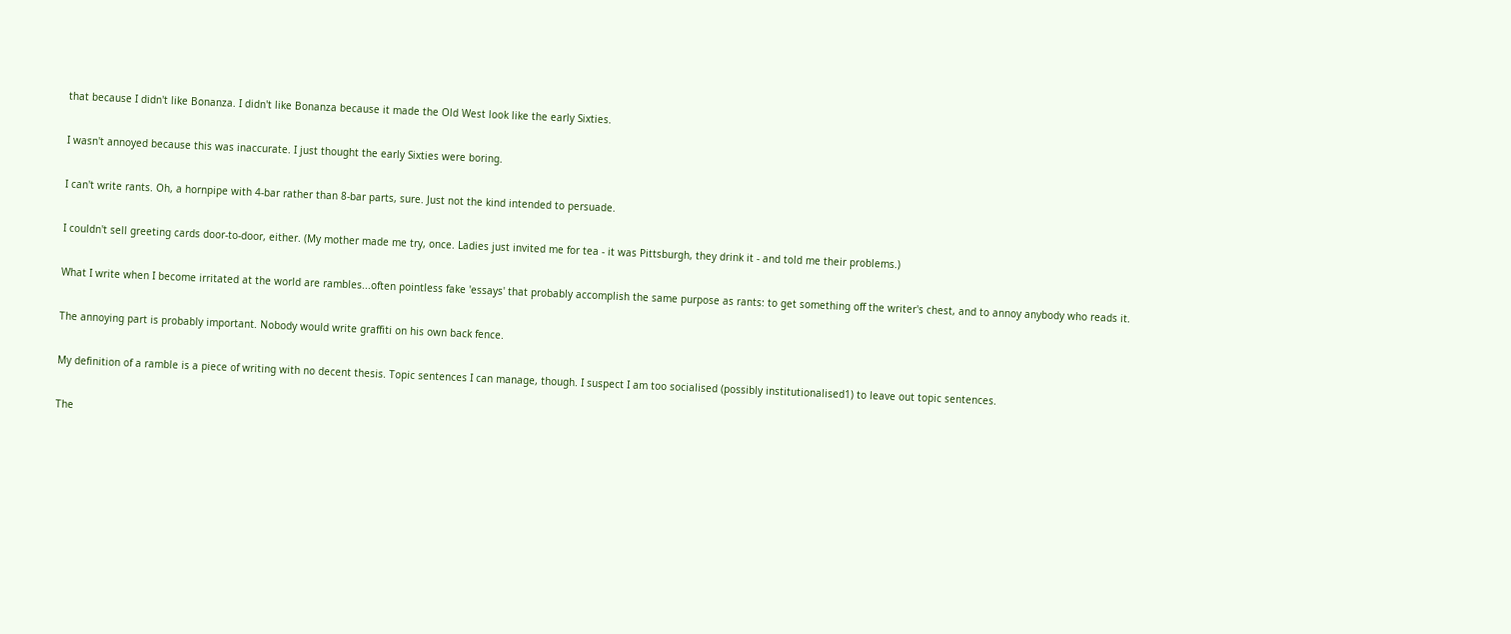that because I didn't like Bonanza. I didn't like Bonanza because it made the Old West look like the early Sixties.

I wasn't annoyed because this was inaccurate. I just thought the early Sixties were boring.

I can't write rants. Oh, a hornpipe with 4-bar rather than 8-bar parts, sure. Just not the kind intended to persuade.

I couldn't sell greeting cards door-to-door, either. (My mother made me try, once. Ladies just invited me for tea - it was Pittsburgh, they drink it - and told me their problems.)

What I write when I become irritated at the world are rambles...often pointless fake 'essays' that probably accomplish the same purpose as rants: to get something off the writer's chest, and to annoy anybody who reads it.

The annoying part is probably important. Nobody would write graffiti on his own back fence.

My definition of a ramble is a piece of writing with no decent thesis. Topic sentences I can manage, though. I suspect I am too socialised (possibly institutionalised1) to leave out topic sentences.

The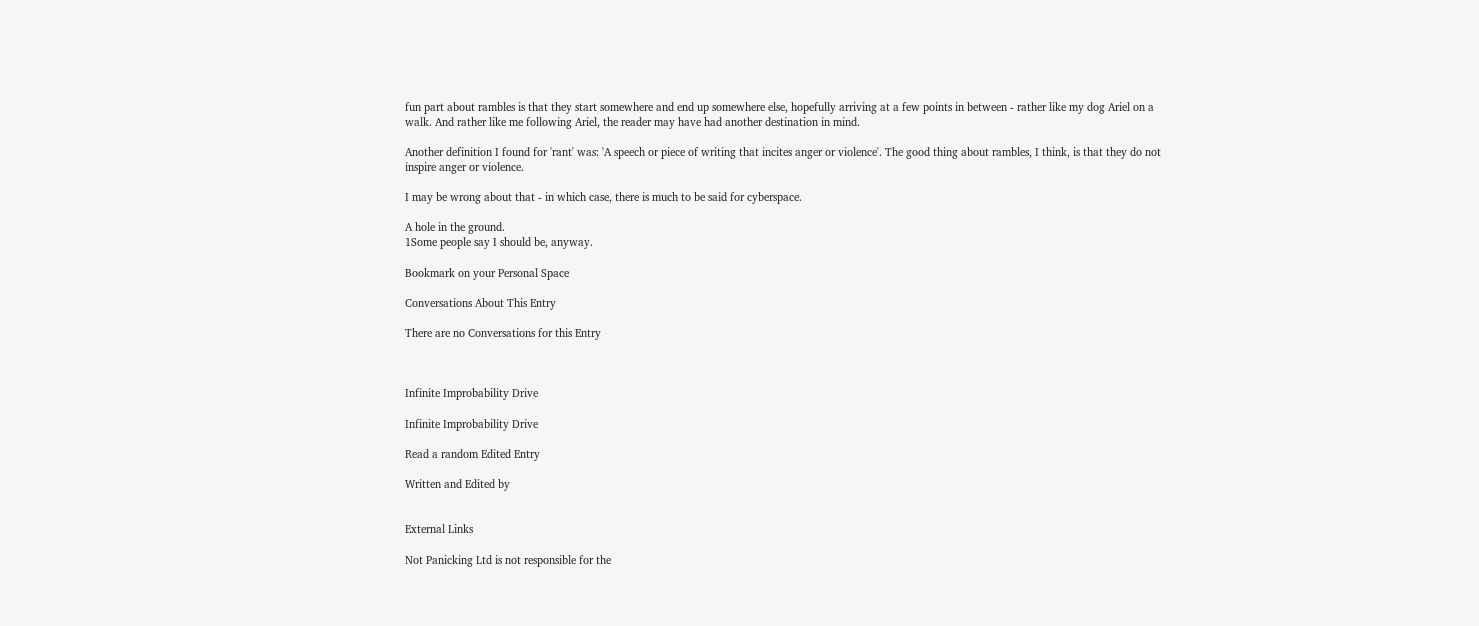fun part about rambles is that they start somewhere and end up somewhere else, hopefully arriving at a few points in between - rather like my dog Ariel on a walk. And rather like me following Ariel, the reader may have had another destination in mind.

Another definition I found for 'rant' was: 'A speech or piece of writing that incites anger or violence'. The good thing about rambles, I think, is that they do not inspire anger or violence.

I may be wrong about that - in which case, there is much to be said for cyberspace.

A hole in the ground.
1Some people say I should be, anyway.

Bookmark on your Personal Space

Conversations About This Entry

There are no Conversations for this Entry



Infinite Improbability Drive

Infinite Improbability Drive

Read a random Edited Entry

Written and Edited by


External Links

Not Panicking Ltd is not responsible for the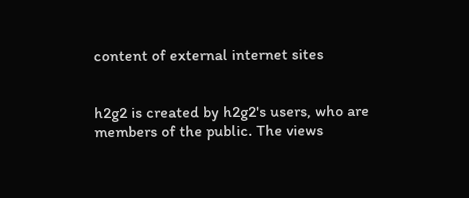content of external internet sites


h2g2 is created by h2g2's users, who are members of the public. The views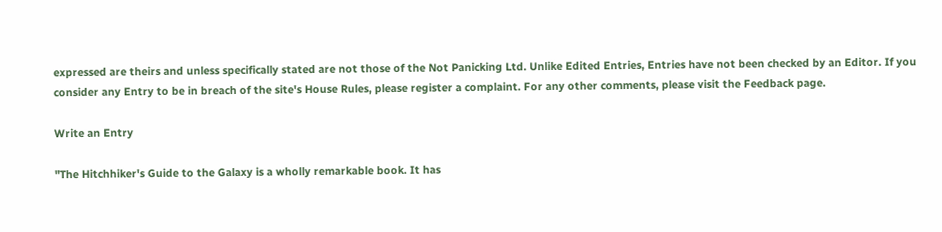expressed are theirs and unless specifically stated are not those of the Not Panicking Ltd. Unlike Edited Entries, Entries have not been checked by an Editor. If you consider any Entry to be in breach of the site's House Rules, please register a complaint. For any other comments, please visit the Feedback page.

Write an Entry

"The Hitchhiker's Guide to the Galaxy is a wholly remarkable book. It has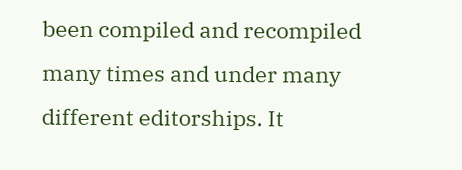been compiled and recompiled many times and under many different editorships. It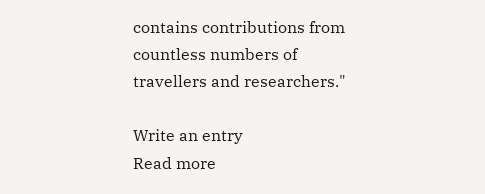contains contributions from countless numbers of travellers and researchers."

Write an entry
Read more